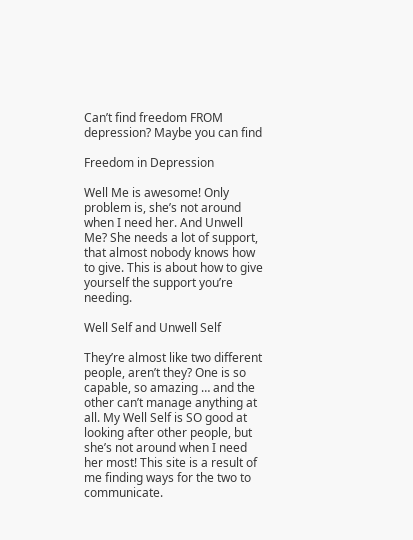Can’t find freedom FROM depression? Maybe you can find

Freedom in Depression

Well Me is awesome! Only problem is, she’s not around when I need her. And Unwell Me? She needs a lot of support, that almost nobody knows how to give. This is about how to give yourself the support you’re needing.

Well Self and Unwell Self

They’re almost like two different people, aren’t they? One is so capable, so amazing … and the other can’t manage anything at all. My Well Self is SO good at looking after other people, but she’s not around when I need her most! This site is a result of me finding ways for the two to communicate.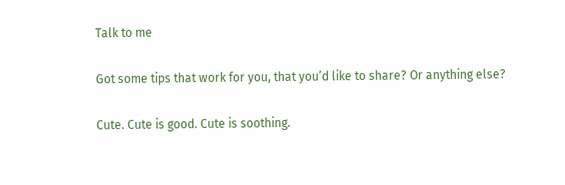Talk to me

Got some tips that work for you, that you’d like to share? Or anything else?

Cute. Cute is good. Cute is soothing.